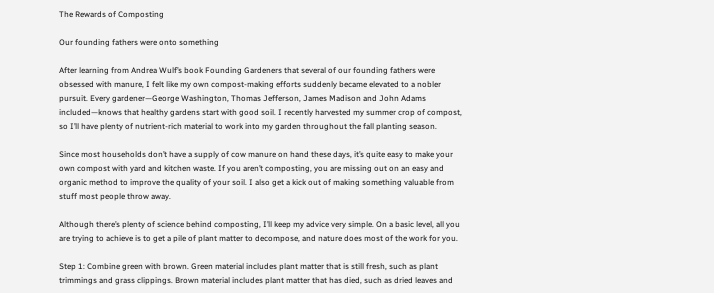The Rewards of Composting

Our founding fathers were onto something

After learning from Andrea Wulf’s book Founding Gardeners that several of our founding fathers were obsessed with manure, I felt like my own compost-making efforts suddenly became elevated to a nobler pursuit. Every gardener—George Washington, Thomas Jefferson, James Madison and John Adams included—knows that healthy gardens start with good soil. I recently harvested my summer crop of compost, so I’ll have plenty of nutrient-rich material to work into my garden throughout the fall planting season.

Since most households don’t have a supply of cow manure on hand these days, it’s quite easy to make your own compost with yard and kitchen waste. If you aren’t composting, you are missing out on an easy and organic method to improve the quality of your soil. I also get a kick out of making something valuable from stuff most people throw away.

Although there’s plenty of science behind composting, I’ll keep my advice very simple. On a basic level, all you are trying to achieve is to get a pile of plant matter to decompose, and nature does most of the work for you.

Step 1: Combine green with brown. Green material includes plant matter that is still fresh, such as plant trimmings and grass clippings. Brown material includes plant matter that has died, such as dried leaves and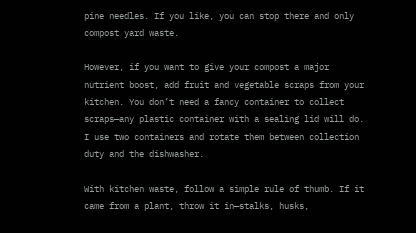pine needles. If you like, you can stop there and only compost yard waste.

However, if you want to give your compost a major nutrient boost, add fruit and vegetable scraps from your kitchen. You don’t need a fancy container to collect scraps—any plastic container with a sealing lid will do. I use two containers and rotate them between collection duty and the dishwasher.

With kitchen waste, follow a simple rule of thumb. If it came from a plant, throw it in—stalks, husks,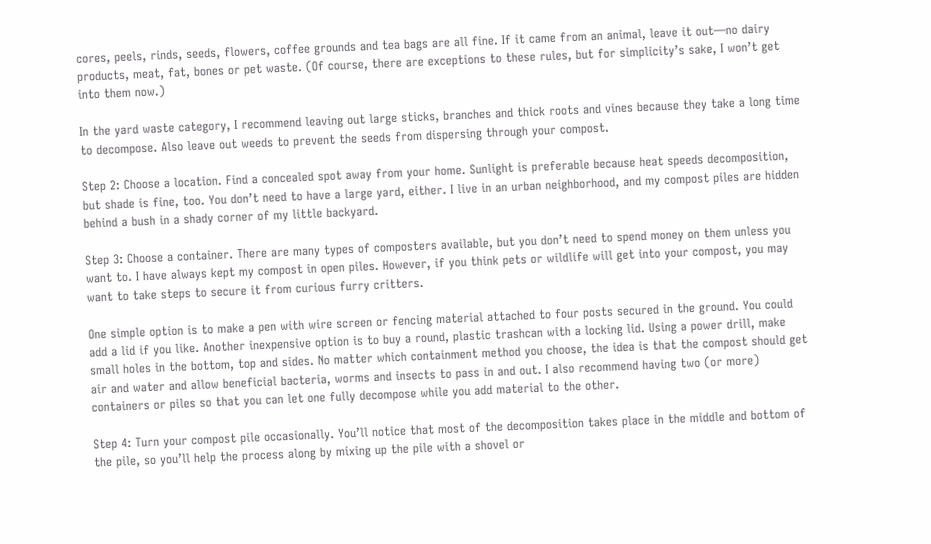cores, peels, rinds, seeds, flowers, coffee grounds and tea bags are all fine. If it came from an animal, leave it out—no dairy products, meat, fat, bones or pet waste. (Of course, there are exceptions to these rules, but for simplicity’s sake, I won’t get into them now.)

In the yard waste category, I recommend leaving out large sticks, branches and thick roots and vines because they take a long time to decompose. Also leave out weeds to prevent the seeds from dispersing through your compost.

Step 2: Choose a location. Find a concealed spot away from your home. Sunlight is preferable because heat speeds decomposition, but shade is fine, too. You don’t need to have a large yard, either. I live in an urban neighborhood, and my compost piles are hidden behind a bush in a shady corner of my little backyard.

Step 3: Choose a container. There are many types of composters available, but you don’t need to spend money on them unless you want to. I have always kept my compost in open piles. However, if you think pets or wildlife will get into your compost, you may want to take steps to secure it from curious furry critters.

One simple option is to make a pen with wire screen or fencing material attached to four posts secured in the ground. You could add a lid if you like. Another inexpensive option is to buy a round, plastic trashcan with a locking lid. Using a power drill, make small holes in the bottom, top and sides. No matter which containment method you choose, the idea is that the compost should get air and water and allow beneficial bacteria, worms and insects to pass in and out. I also recommend having two (or more) containers or piles so that you can let one fully decompose while you add material to the other.

Step 4: Turn your compost pile occasionally. You’ll notice that most of the decomposition takes place in the middle and bottom of the pile, so you’ll help the process along by mixing up the pile with a shovel or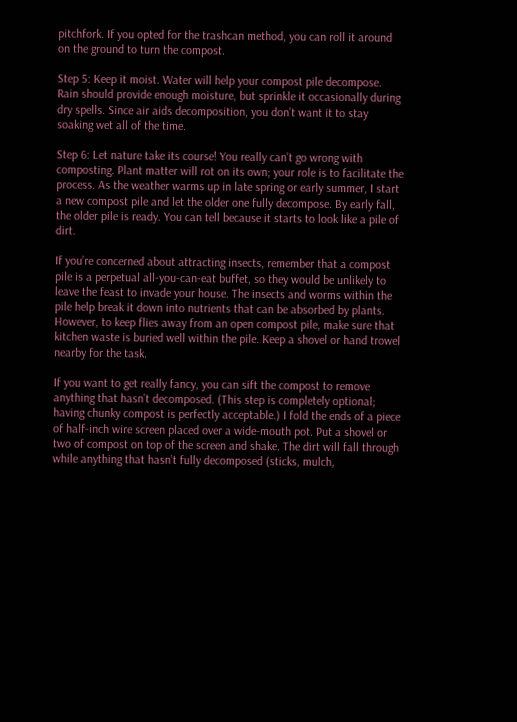pitchfork. If you opted for the trashcan method, you can roll it around on the ground to turn the compost.

Step 5: Keep it moist. Water will help your compost pile decompose. Rain should provide enough moisture, but sprinkle it occasionally during dry spells. Since air aids decomposition, you don’t want it to stay soaking wet all of the time.

Step 6: Let nature take its course! You really can’t go wrong with composting. Plant matter will rot on its own; your role is to facilitate the process. As the weather warms up in late spring or early summer, I start a new compost pile and let the older one fully decompose. By early fall, the older pile is ready. You can tell because it starts to look like a pile of dirt.

If you’re concerned about attracting insects, remember that a compost pile is a perpetual all-you-can-eat buffet, so they would be unlikely to leave the feast to invade your house. The insects and worms within the pile help break it down into nutrients that can be absorbed by plants. However, to keep flies away from an open compost pile, make sure that kitchen waste is buried well within the pile. Keep a shovel or hand trowel nearby for the task.

If you want to get really fancy, you can sift the compost to remove anything that hasn’t decomposed. (This step is completely optional; having chunky compost is perfectly acceptable.) I fold the ends of a piece of half-inch wire screen placed over a wide-mouth pot. Put a shovel or two of compost on top of the screen and shake. The dirt will fall through while anything that hasn’t fully decomposed (sticks, mulch,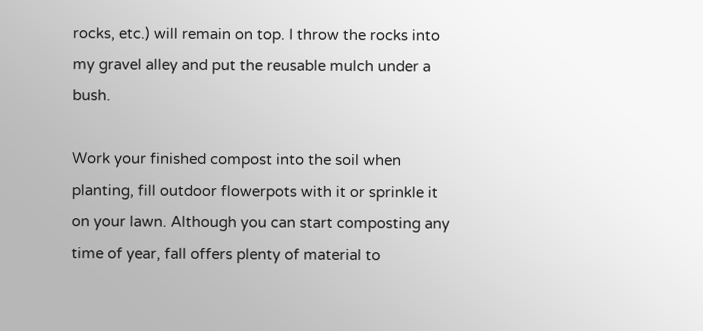rocks, etc.) will remain on top. I throw the rocks into my gravel alley and put the reusable mulch under a bush.

Work your finished compost into the soil when planting, fill outdoor flowerpots with it or sprinkle it on your lawn. Although you can start composting any time of year, fall offers plenty of material to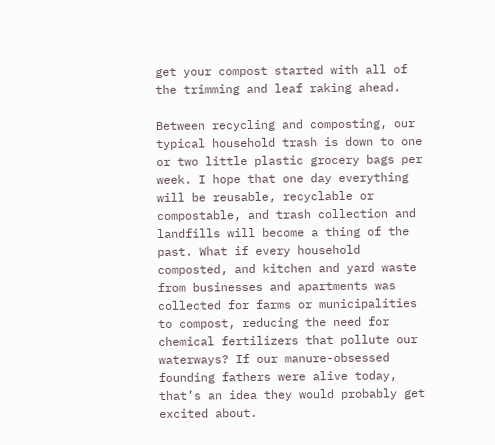get your compost started with all of the trimming and leaf raking ahead.

Between recycling and composting, our typical household trash is down to one or two little plastic grocery bags per week. I hope that one day everything will be reusable, recyclable or compostable, and trash collection and landfills will become a thing of the past. What if every household composted, and kitchen and yard waste from businesses and apartments was collected for farms or municipalities to compost, reducing the need for chemical fertilizers that pollute our waterways? If our manure-obsessed founding fathers were alive today, that’s an idea they would probably get excited about.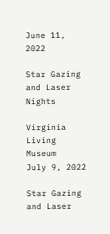June 11, 2022

Star Gazing and Laser Nights

Virginia Living Museum
July 9, 2022

Star Gazing and Laser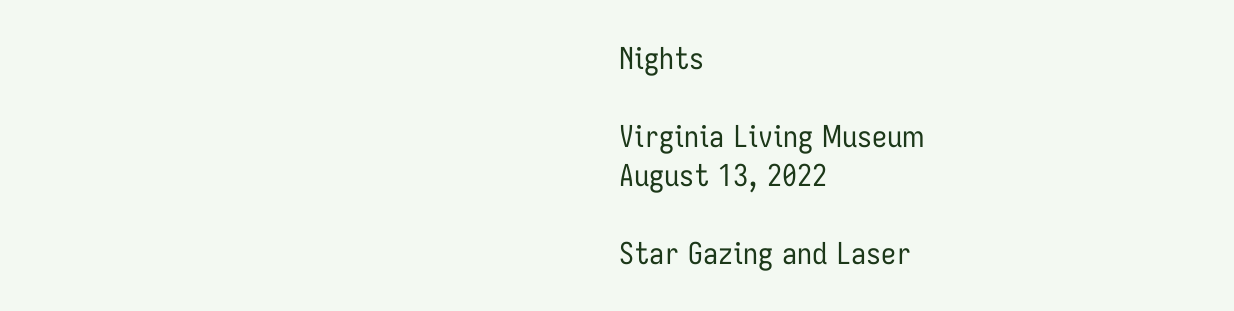Nights

Virginia Living Museum
August 13, 2022

Star Gazing and Laser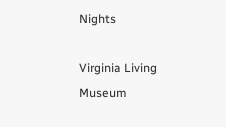Nights

Virginia Living Museum